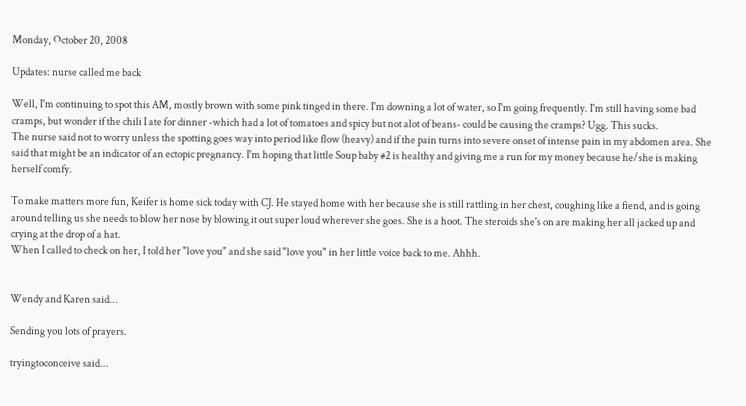Monday, October 20, 2008

Updates: nurse called me back

Well, I'm continuing to spot this AM, mostly brown with some pink tinged in there. I'm downing a lot of water, so I'm going frequently. I'm still having some bad cramps, but wonder if the chili I ate for dinner -which had a lot of tomatoes and spicy but not alot of beans- could be causing the cramps? Ugg. This sucks.
The nurse said not to worry unless the spotting goes way into period like flow (heavy) and if the pain turns into severe onset of intense pain in my abdomen area. She said that might be an indicator of an ectopic pregnancy. I'm hoping that little Soup baby #2 is healthy and giving me a run for my money because he/she is making herself comfy.

To make matters more fun, Keifer is home sick today with CJ. He stayed home with her because she is still rattling in her chest, coughing like a fiend, and is going around telling us she needs to blow her nose by blowing it out super loud wherever she goes. She is a hoot. The steroids she's on are making her all jacked up and crying at the drop of a hat.
When I called to check on her, I told her "love you" and she said "love you" in her little voice back to me. Ahhh.


Wendy and Karen said...

Sending you lots of prayers.

tryingtoconceive said...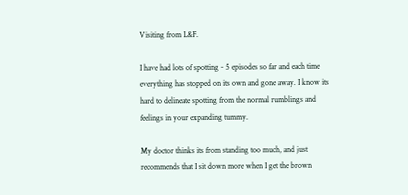Visiting from L&F.

I have had lots of spotting - 5 episodes so far and each time everything has stopped on its own and gone away. I know its hard to delineate spotting from the normal rumblings and feelings in your expanding tummy.

My doctor thinks its from standing too much, and just recommends that I sit down more when I get the brown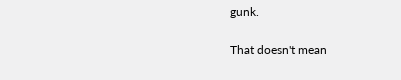gunk.

That doesn't mean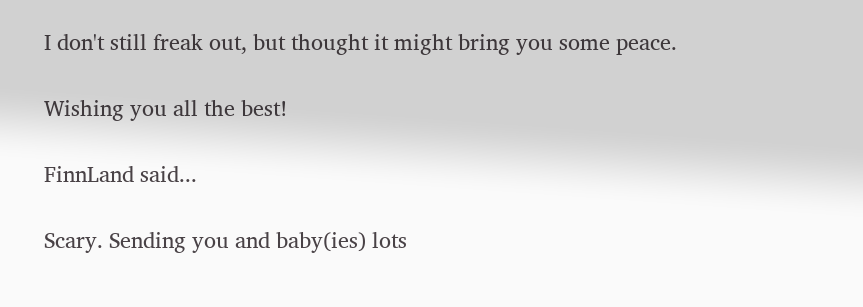I don't still freak out, but thought it might bring you some peace.

Wishing you all the best!

FinnLand said...

Scary. Sending you and baby(ies) lots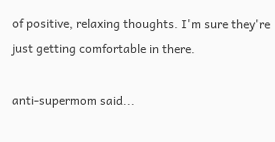of positive, relaxing thoughts. I'm sure they're just getting comfortable in there.

anti-supermom said...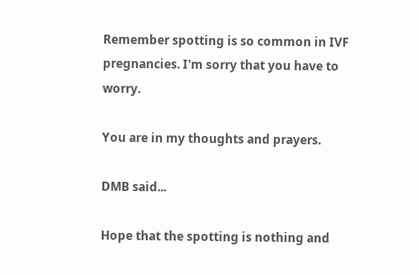Remember spotting is so common in IVF pregnancies. I'm sorry that you have to worry.

You are in my thoughts and prayers.

DMB said...

Hope that the spotting is nothing and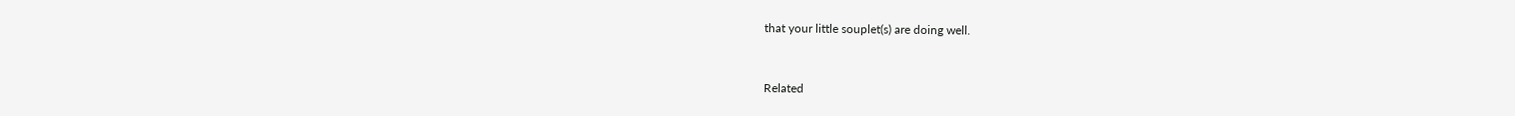that your little souplet(s) are doing well.



Related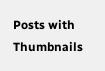Posts with Thumbnails